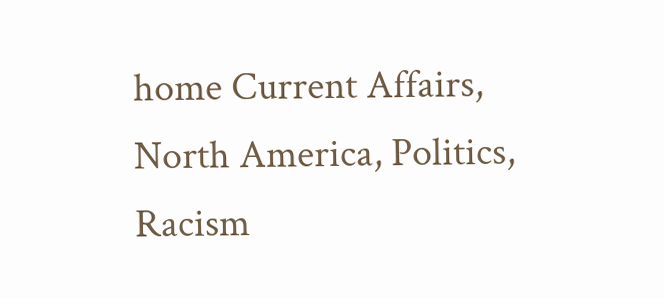home Current Affairs, North America, Politics, Racism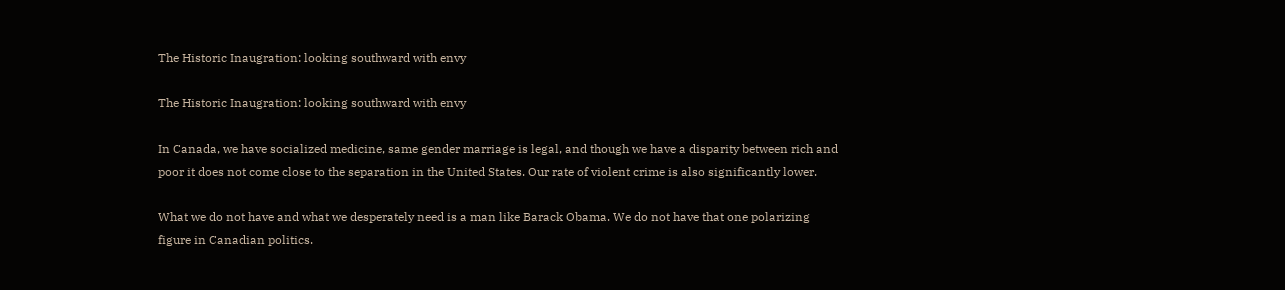The Historic Inaugration: looking southward with envy

The Historic Inaugration: looking southward with envy

In Canada, we have socialized medicine, same gender marriage is legal, and though we have a disparity between rich and poor it does not come close to the separation in the United States. Our rate of violent crime is also significantly lower.

What we do not have and what we desperately need is a man like Barack Obama. We do not have that one polarizing figure in Canadian politics.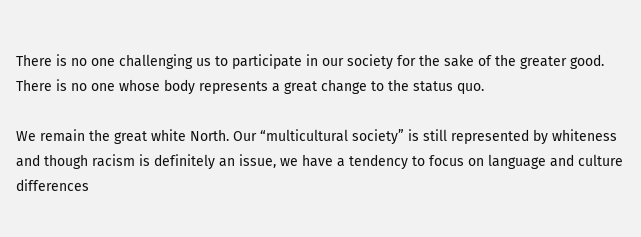There is no one challenging us to participate in our society for the sake of the greater good. There is no one whose body represents a great change to the status quo.

We remain the great white North. Our “multicultural society” is still represented by whiteness and though racism is definitely an issue, we have a tendency to focus on language and culture differences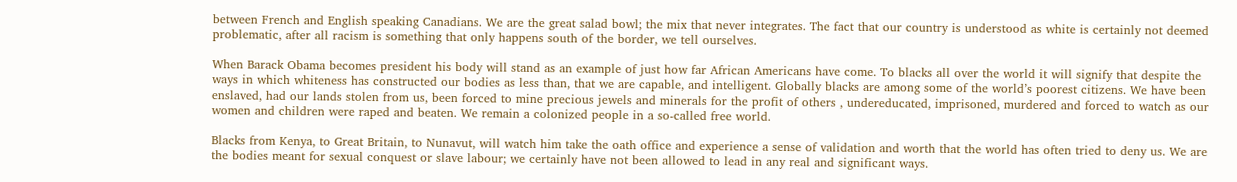between French and English speaking Canadians. We are the great salad bowl; the mix that never integrates. The fact that our country is understood as white is certainly not deemed problematic, after all racism is something that only happens south of the border, we tell ourselves.

When Barack Obama becomes president his body will stand as an example of just how far African Americans have come. To blacks all over the world it will signify that despite the ways in which whiteness has constructed our bodies as less than, that we are capable, and intelligent. Globally blacks are among some of the world’s poorest citizens. We have been enslaved, had our lands stolen from us, been forced to mine precious jewels and minerals for the profit of others , undereducated, imprisoned, murdered and forced to watch as our women and children were raped and beaten. We remain a colonized people in a so-called free world.

Blacks from Kenya, to Great Britain, to Nunavut, will watch him take the oath office and experience a sense of validation and worth that the world has often tried to deny us. We are the bodies meant for sexual conquest or slave labour; we certainly have not been allowed to lead in any real and significant ways.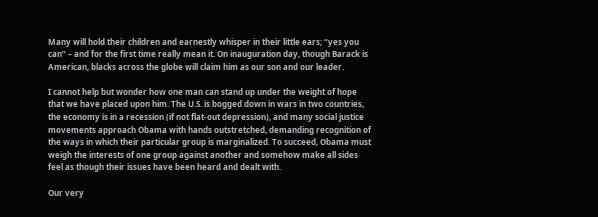Many will hold their children and earnestly whisper in their little ears; “yes you can” – and for the first time really mean it. On inauguration day, though Barack is American, blacks across the globe will claim him as our son and our leader.

I cannot help but wonder how one man can stand up under the weight of hope that we have placed upon him. The U.S. is bogged down in wars in two countries, the economy is in a recession (if not flat-out depression), and many social justice movements approach Obama with hands outstretched, demanding recognition of the ways in which their particular group is marginalized. To succeed, Obama must weigh the interests of one group against another and somehow make all sides feel as though their issues have been heard and dealt with.

Our very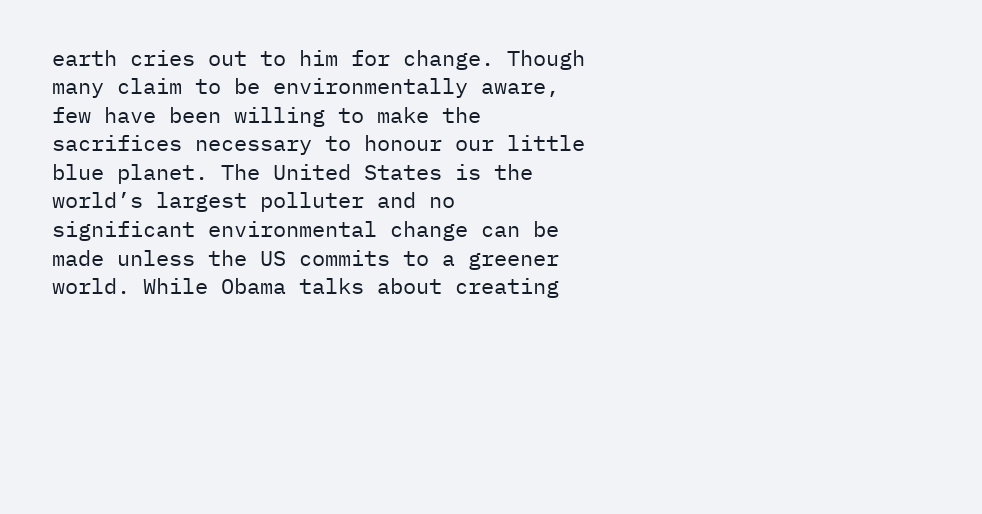earth cries out to him for change. Though many claim to be environmentally aware, few have been willing to make the sacrifices necessary to honour our little blue planet. The United States is the world’s largest polluter and no significant environmental change can be made unless the US commits to a greener world. While Obama talks about creating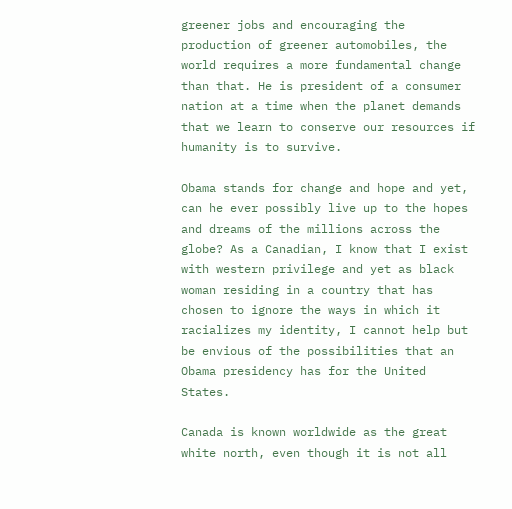greener jobs and encouraging the production of greener automobiles, the world requires a more fundamental change than that. He is president of a consumer nation at a time when the planet demands that we learn to conserve our resources if humanity is to survive.

Obama stands for change and hope and yet, can he ever possibly live up to the hopes and dreams of the millions across the globe? As a Canadian, I know that I exist with western privilege and yet as black woman residing in a country that has chosen to ignore the ways in which it racializes my identity, I cannot help but be envious of the possibilities that an Obama presidency has for the United States.

Canada is known worldwide as the great white north, even though it is not all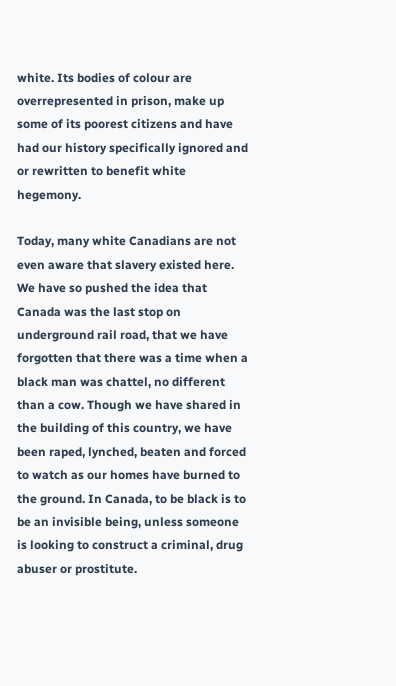white. Its bodies of colour are overrepresented in prison, make up some of its poorest citizens and have had our history specifically ignored and or rewritten to benefit white hegemony.

Today, many white Canadians are not even aware that slavery existed here. We have so pushed the idea that Canada was the last stop on underground rail road, that we have forgotten that there was a time when a black man was chattel, no different than a cow. Though we have shared in the building of this country, we have been raped, lynched, beaten and forced to watch as our homes have burned to the ground. In Canada, to be black is to be an invisible being, unless someone is looking to construct a criminal, drug abuser or prostitute.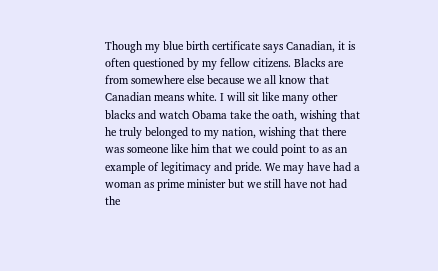Though my blue birth certificate says Canadian, it is often questioned by my fellow citizens. Blacks are from somewhere else because we all know that Canadian means white. I will sit like many other blacks and watch Obama take the oath, wishing that he truly belonged to my nation, wishing that there was someone like him that we could point to as an example of legitimacy and pride. We may have had a woman as prime minister but we still have not had the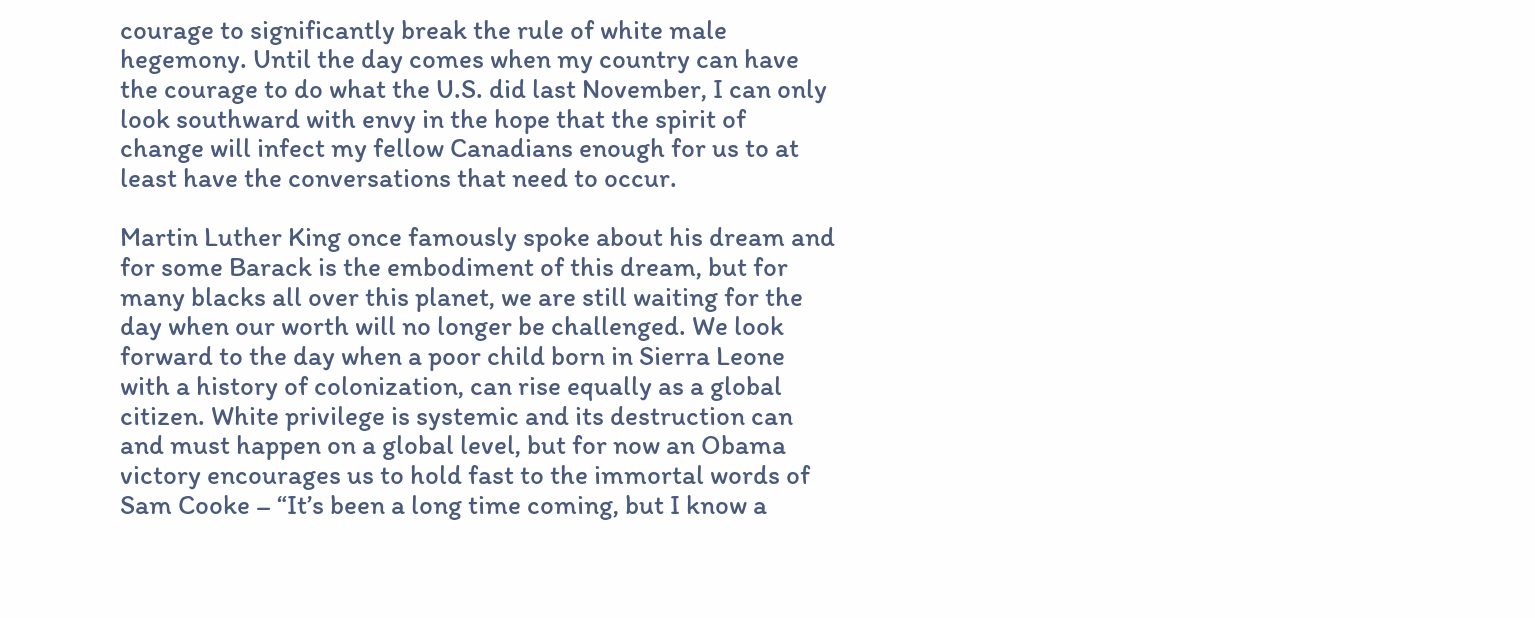courage to significantly break the rule of white male hegemony. Until the day comes when my country can have the courage to do what the U.S. did last November, I can only look southward with envy in the hope that the spirit of change will infect my fellow Canadians enough for us to at least have the conversations that need to occur.

Martin Luther King once famously spoke about his dream and for some Barack is the embodiment of this dream, but for many blacks all over this planet, we are still waiting for the day when our worth will no longer be challenged. We look forward to the day when a poor child born in Sierra Leone with a history of colonization, can rise equally as a global citizen. White privilege is systemic and its destruction can and must happen on a global level, but for now an Obama victory encourages us to hold fast to the immortal words of Sam Cooke – “It’s been a long time coming, but I know a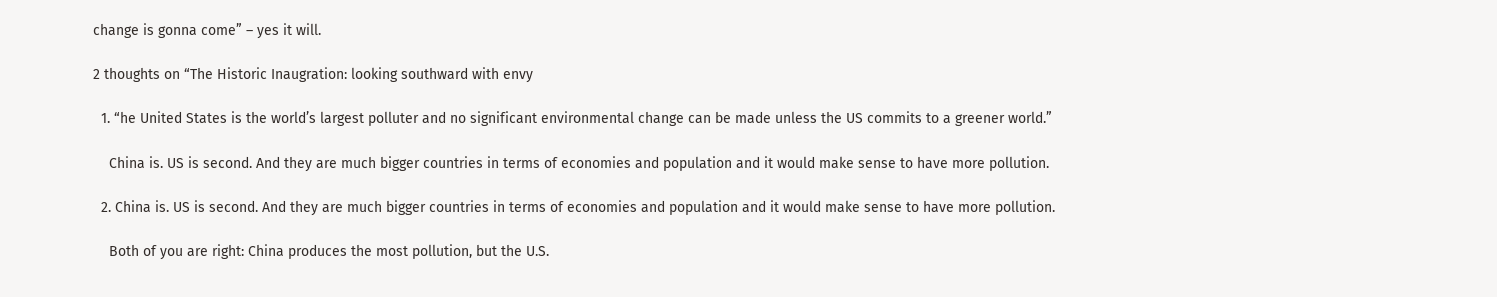change is gonna come” – yes it will.

2 thoughts on “The Historic Inaugration: looking southward with envy

  1. “he United States is the world’s largest polluter and no significant environmental change can be made unless the US commits to a greener world.”

    China is. US is second. And they are much bigger countries in terms of economies and population and it would make sense to have more pollution.

  2. China is. US is second. And they are much bigger countries in terms of economies and population and it would make sense to have more pollution.

    Both of you are right: China produces the most pollution, but the U.S.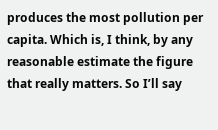produces the most pollution per capita. Which is, I think, by any reasonable estimate the figure that really matters. So I’ll say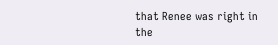that Renee was right in the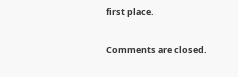first place.

Comments are closed.